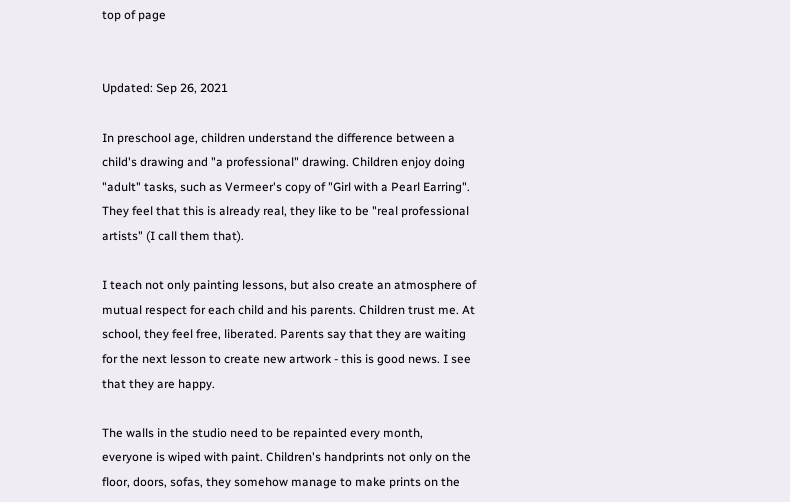top of page


Updated: Sep 26, 2021

In preschool age, children understand the difference between a child's drawing and "a professional" drawing. Children enjoy doing "adult" tasks, such as Vermeer's copy of "Girl with a Pearl Earring". They feel that this is already real, they like to be "real professional artists" (I call them that).

I teach not only painting lessons, but also create an atmosphere of mutual respect for each child and his parents. Children trust me. At school, they feel free, liberated. Parents say that they are waiting for the next lesson to create new artwork - this is good news. I see that they are happy.

The walls in the studio need to be repainted every month, everyone is wiped with paint. Children's handprints not only on the floor, doors, sofas, they somehow manage to make prints on the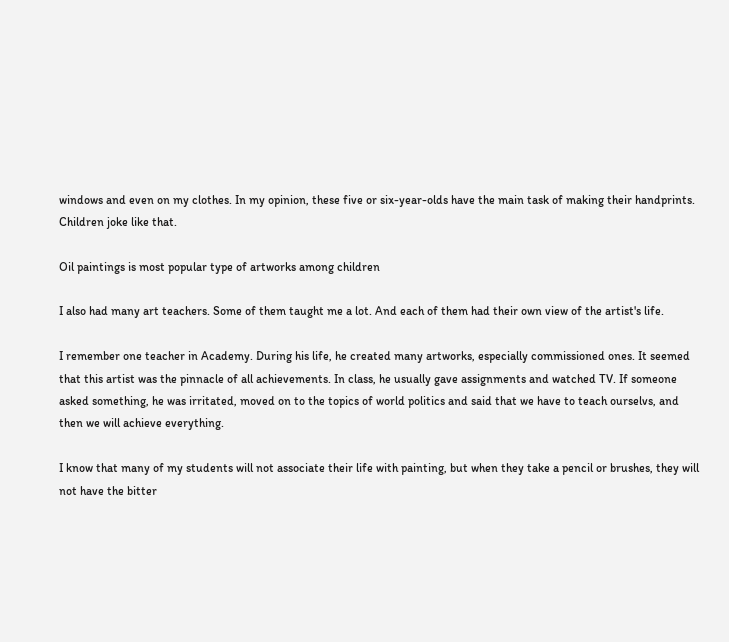windows and even on my clothes. In my opinion, these five or six-year-olds have the main task of making their handprints. Children joke like that.

Oil paintings is most popular type of artworks among children

I also had many art teachers. Some of them taught me a lot. And each of them had their own view of the artist's life.

I remember one teacher in Academy. During his life, he created many artworks, especially commissioned ones. It seemed that this artist was the pinnacle of all achievements. In class, he usually gave assignments and watched TV. If someone asked something, he was irritated, moved on to the topics of world politics and said that we have to teach ourselvs, and then we will achieve everything.

I know that many of my students will not associate their life with painting, but when they take a pencil or brushes, they will not have the bitter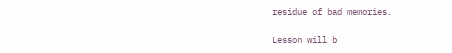residue of bad memories.

Lesson will b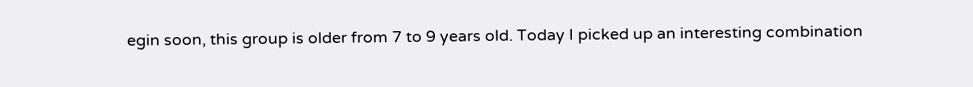egin soon, this group is older from 7 to 9 years old. Today I picked up an interesting combination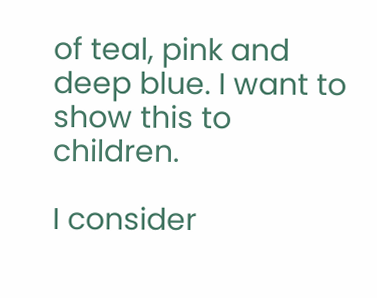of teal, pink and deep blue. I want to show this to children.

I consider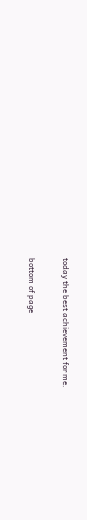today the best achievement for me.

bottom of page